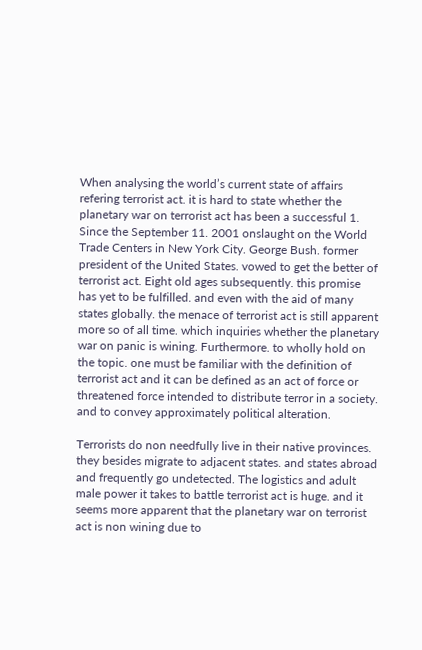When analysing the world’s current state of affairs refering terrorist act. it is hard to state whether the planetary war on terrorist act has been a successful 1. Since the September 11. 2001 onslaught on the World Trade Centers in New York City. George Bush. former president of the United States. vowed to get the better of terrorist act. Eight old ages subsequently. this promise has yet to be fulfilled. and even with the aid of many states globally. the menace of terrorist act is still apparent more so of all time. which inquiries whether the planetary war on panic is wining. Furthermore. to wholly hold on the topic. one must be familiar with the definition of terrorist act and it can be defined as an act of force or threatened force intended to distribute terror in a society. and to convey approximately political alteration.

Terrorists do non needfully live in their native provinces. they besides migrate to adjacent states. and states abroad and frequently go undetected. The logistics and adult male power it takes to battle terrorist act is huge. and it seems more apparent that the planetary war on terrorist act is non wining due to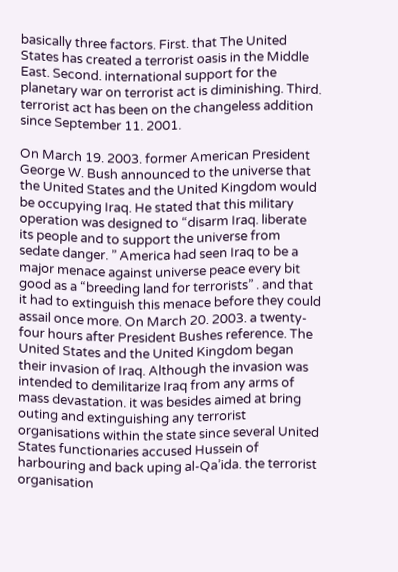basically three factors. First. that The United States has created a terrorist oasis in the Middle East. Second. international support for the planetary war on terrorist act is diminishing. Third. terrorist act has been on the changeless addition since September 11. 2001.

On March 19. 2003. former American President George W. Bush announced to the universe that the United States and the United Kingdom would be occupying Iraq. He stated that this military operation was designed to “disarm Iraq. liberate its people and to support the universe from sedate danger. ” America had seen Iraq to be a major menace against universe peace every bit good as a “breeding land for terrorists” . and that it had to extinguish this menace before they could assail once more. On March 20. 2003. a twenty-four hours after President Bushes reference. The United States and the United Kingdom began their invasion of Iraq. Although the invasion was intended to demilitarize Iraq from any arms of mass devastation. it was besides aimed at bring outing and extinguishing any terrorist organisations within the state since several United States functionaries accused Hussein of harbouring and back uping al-Qa’ida. the terrorist organisation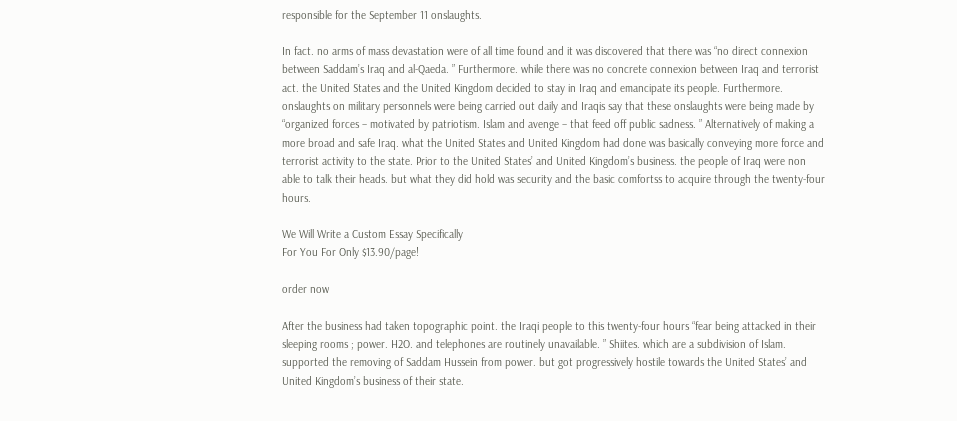responsible for the September 11 onslaughts.

In fact. no arms of mass devastation were of all time found and it was discovered that there was “no direct connexion between Saddam’s Iraq and al-Qaeda. ” Furthermore. while there was no concrete connexion between Iraq and terrorist act. the United States and the United Kingdom decided to stay in Iraq and emancipate its people. Furthermore. onslaughts on military personnels were being carried out daily and Iraqis say that these onslaughts were being made by “organized forces – motivated by patriotism. Islam and avenge – that feed off public sadness. ” Alternatively of making a more broad and safe Iraq. what the United States and United Kingdom had done was basically conveying more force and terrorist activity to the state. Prior to the United States’ and United Kingdom’s business. the people of Iraq were non able to talk their heads. but what they did hold was security and the basic comfortss to acquire through the twenty-four hours.

We Will Write a Custom Essay Specifically
For You For Only $13.90/page!

order now

After the business had taken topographic point. the Iraqi people to this twenty-four hours “fear being attacked in their sleeping rooms ; power. H2O. and telephones are routinely unavailable. ” Shiites. which are a subdivision of Islam. supported the removing of Saddam Hussein from power. but got progressively hostile towards the United States’ and United Kingdom’s business of their state.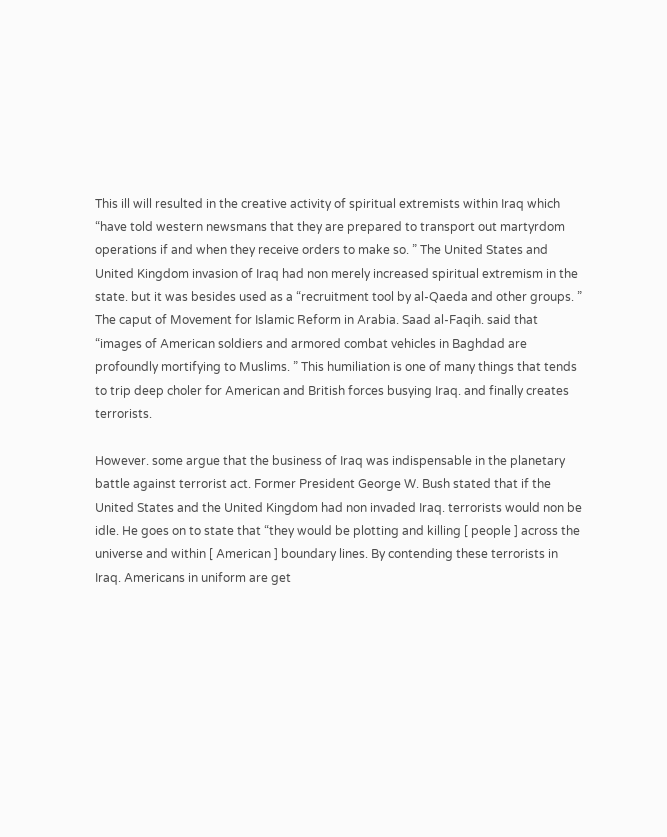This ill will resulted in the creative activity of spiritual extremists within Iraq which “have told western newsmans that they are prepared to transport out martyrdom operations if and when they receive orders to make so. ” The United States and United Kingdom invasion of Iraq had non merely increased spiritual extremism in the state. but it was besides used as a “recruitment tool by al-Qaeda and other groups. ” The caput of Movement for Islamic Reform in Arabia. Saad al-Faqih. said that “images of American soldiers and armored combat vehicles in Baghdad are profoundly mortifying to Muslims. ” This humiliation is one of many things that tends to trip deep choler for American and British forces busying Iraq. and finally creates terrorists.

However. some argue that the business of Iraq was indispensable in the planetary battle against terrorist act. Former President George W. Bush stated that if the United States and the United Kingdom had non invaded Iraq. terrorists would non be idle. He goes on to state that “they would be plotting and killing [ people ] across the universe and within [ American ] boundary lines. By contending these terrorists in Iraq. Americans in uniform are get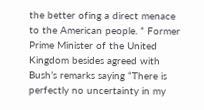the better ofing a direct menace to the American people. ” Former Prime Minister of the United Kingdom besides agreed with Bush’s remarks saying “There is perfectly no uncertainty in my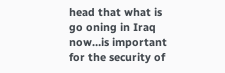head that what is go oning in Iraq now…is important for the security of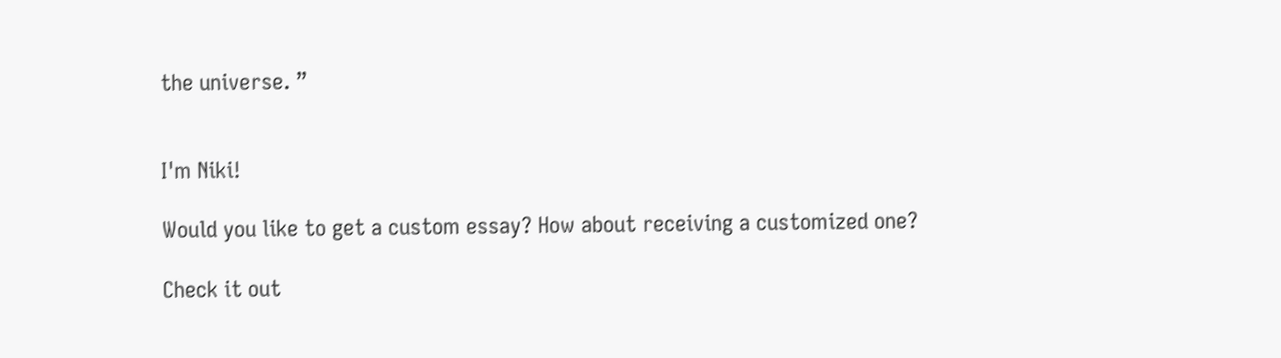the universe. ”


I'm Niki!

Would you like to get a custom essay? How about receiving a customized one?

Check it out